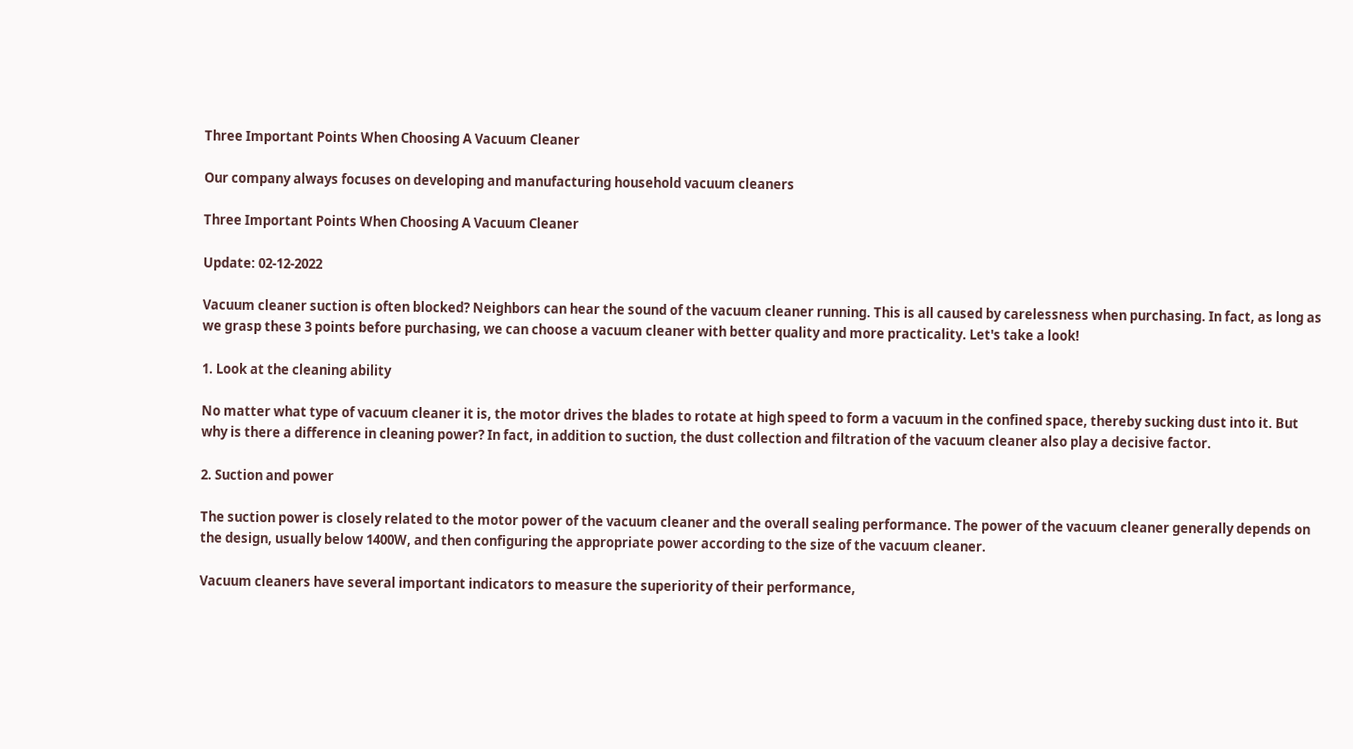Three Important Points When Choosing A Vacuum Cleaner

Our company always focuses on developing and manufacturing household vacuum cleaners

Three Important Points When Choosing A Vacuum Cleaner

Update: 02-12-2022

Vacuum cleaner suction is often blocked? Neighbors can hear the sound of the vacuum cleaner running. This is all caused by carelessness when purchasing. In fact, as long as we grasp these 3 points before purchasing, we can choose a vacuum cleaner with better quality and more practicality. Let's take a look!

1. Look at the cleaning ability

No matter what type of vacuum cleaner it is, the motor drives the blades to rotate at high speed to form a vacuum in the confined space, thereby sucking dust into it. But why is there a difference in cleaning power? In fact, in addition to suction, the dust collection and filtration of the vacuum cleaner also play a decisive factor.

2. Suction and power

The suction power is closely related to the motor power of the vacuum cleaner and the overall sealing performance. The power of the vacuum cleaner generally depends on the design, usually below 1400W, and then configuring the appropriate power according to the size of the vacuum cleaner.

Vacuum cleaners have several important indicators to measure the superiority of their performance,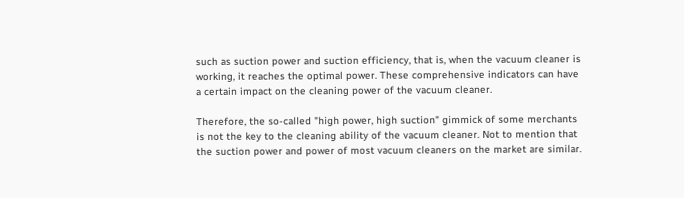such as suction power and suction efficiency, that is, when the vacuum cleaner is working, it reaches the optimal power. These comprehensive indicators can have a certain impact on the cleaning power of the vacuum cleaner.

Therefore, the so-called "high power, high suction" gimmick of some merchants is not the key to the cleaning ability of the vacuum cleaner. Not to mention that the suction power and power of most vacuum cleaners on the market are similar.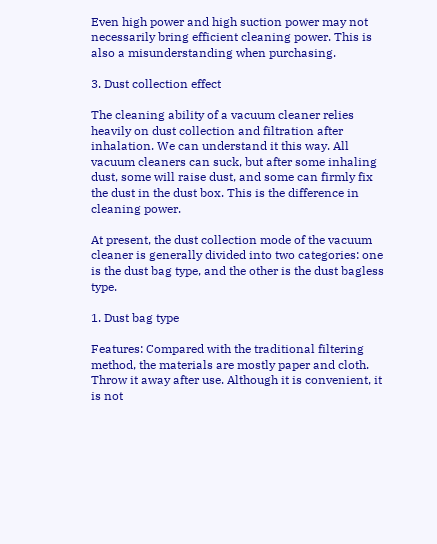Even high power and high suction power may not necessarily bring efficient cleaning power. This is also a misunderstanding when purchasing.

3. Dust collection effect

The cleaning ability of a vacuum cleaner relies heavily on dust collection and filtration after inhalation. We can understand it this way. All vacuum cleaners can suck, but after some inhaling dust, some will raise dust, and some can firmly fix the dust in the dust box. This is the difference in cleaning power.

At present, the dust collection mode of the vacuum cleaner is generally divided into two categories: one is the dust bag type, and the other is the dust bagless type.

1. Dust bag type

Features: Compared with the traditional filtering method, the materials are mostly paper and cloth. Throw it away after use. Although it is convenient, it is not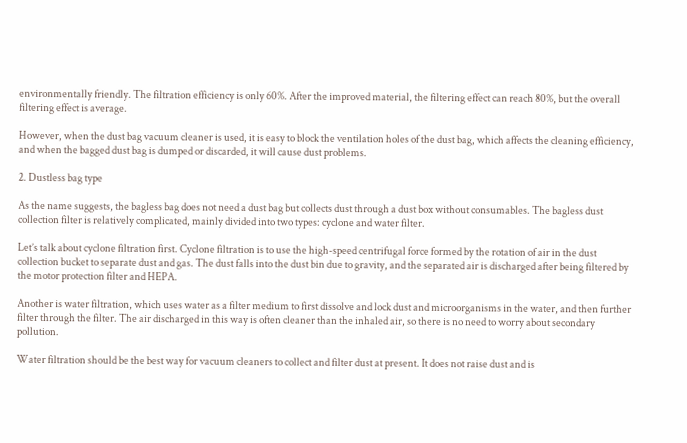environmentally friendly. The filtration efficiency is only 60%. After the improved material, the filtering effect can reach 80%, but the overall filtering effect is average.

However, when the dust bag vacuum cleaner is used, it is easy to block the ventilation holes of the dust bag, which affects the cleaning efficiency, and when the bagged dust bag is dumped or discarded, it will cause dust problems.

2. Dustless bag type

As the name suggests, the bagless bag does not need a dust bag but collects dust through a dust box without consumables. The bagless dust collection filter is relatively complicated, mainly divided into two types: cyclone and water filter.

Let’s talk about cyclone filtration first. Cyclone filtration is to use the high-speed centrifugal force formed by the rotation of air in the dust collection bucket to separate dust and gas. The dust falls into the dust bin due to gravity, and the separated air is discharged after being filtered by the motor protection filter and HEPA.

Another is water filtration, which uses water as a filter medium to first dissolve and lock dust and microorganisms in the water, and then further filter through the filter. The air discharged in this way is often cleaner than the inhaled air, so there is no need to worry about secondary pollution.

Water filtration should be the best way for vacuum cleaners to collect and filter dust at present. It does not raise dust and is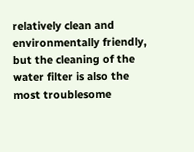relatively clean and environmentally friendly, but the cleaning of the water filter is also the most troublesome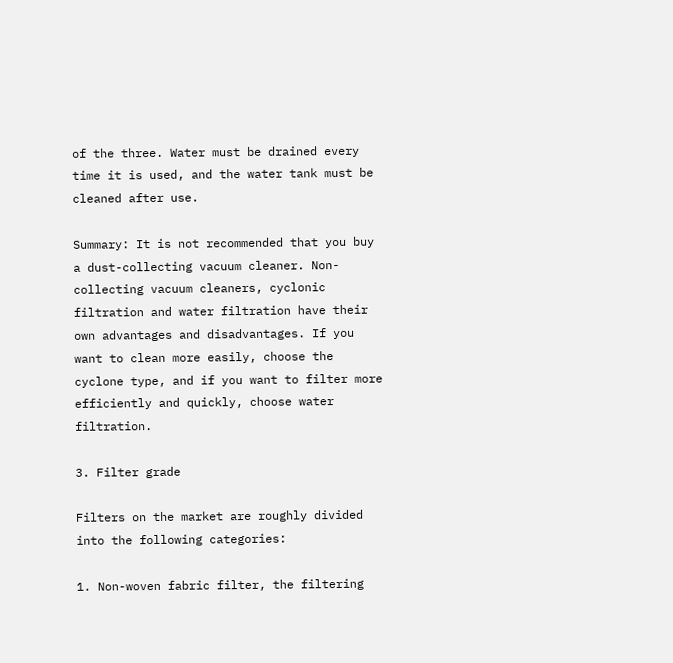of the three. Water must be drained every time it is used, and the water tank must be cleaned after use.

Summary: It is not recommended that you buy a dust-collecting vacuum cleaner. Non-collecting vacuum cleaners, cyclonic filtration and water filtration have their own advantages and disadvantages. If you want to clean more easily, choose the cyclone type, and if you want to filter more efficiently and quickly, choose water filtration.

3. Filter grade

Filters on the market are roughly divided into the following categories:

1. Non-woven fabric filter, the filtering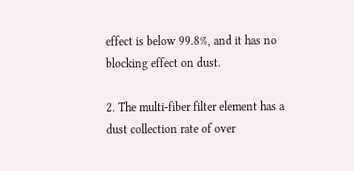effect is below 99.8%, and it has no blocking effect on dust.

2. The multi-fiber filter element has a dust collection rate of over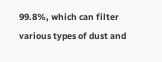99.8%, which can filter various types of dust and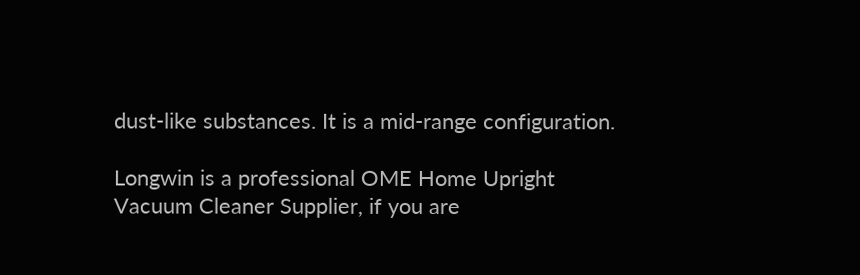dust-like substances. It is a mid-range configuration.

Longwin is a professional OME Home Upright Vacuum Cleaner Supplier, if you are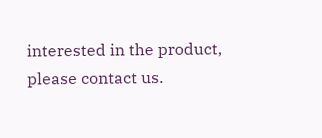interested in the product, please contact us.